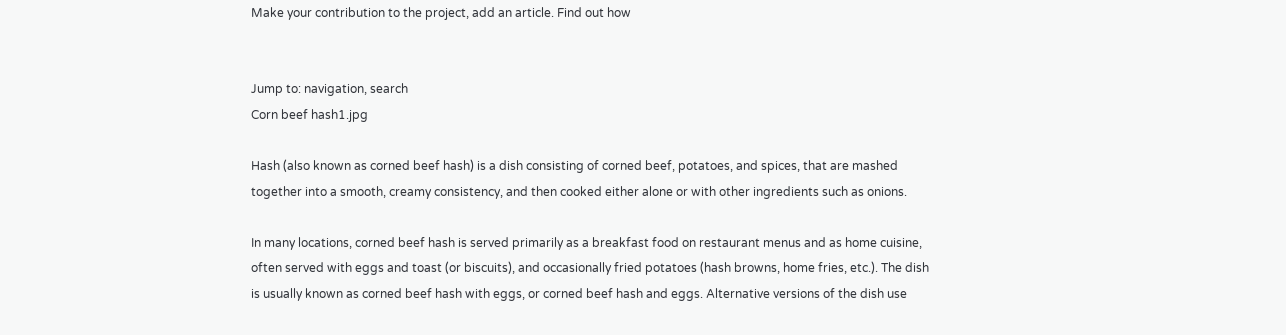Make your contribution to the project, add an article. Find out how


Jump to: navigation, search
Corn beef hash1.jpg

Hash (also known as corned beef hash) is a dish consisting of corned beef, potatoes, and spices, that are mashed together into a smooth, creamy consistency, and then cooked either alone or with other ingredients such as onions.

In many locations, corned beef hash is served primarily as a breakfast food on restaurant menus and as home cuisine, often served with eggs and toast (or biscuits), and occasionally fried potatoes (hash browns, home fries, etc.). The dish is usually known as corned beef hash with eggs, or corned beef hash and eggs. Alternative versions of the dish use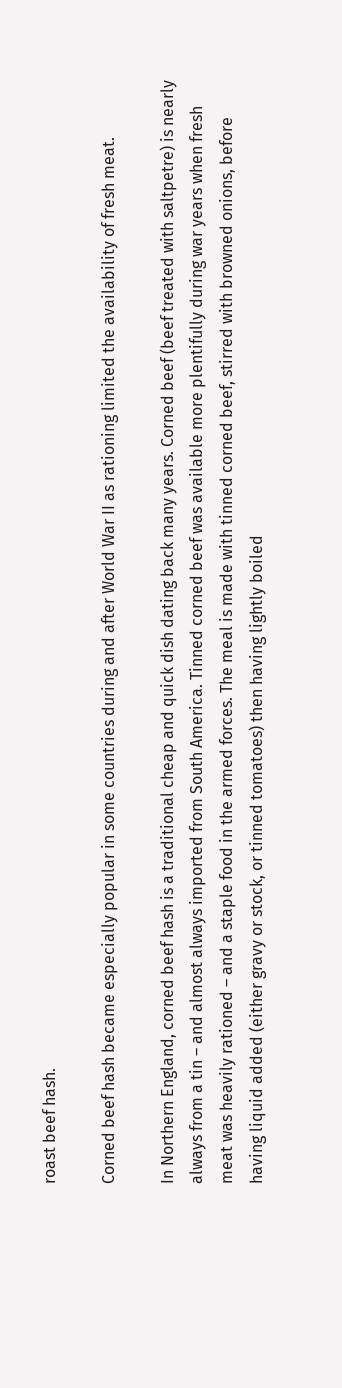roast beef hash.

Corned beef hash became especially popular in some countries during and after World War II as rationing limited the availability of fresh meat.

In Northern England, corned beef hash is a traditional cheap and quick dish dating back many years. Corned beef (beef treated with saltpetre) is nearly always from a tin – and almost always imported from South America. Tinned corned beef was available more plentifully during war years when fresh meat was heavily rationed – and a staple food in the armed forces. The meal is made with tinned corned beef, stirred with browned onions, before having liquid added (either gravy or stock, or tinned tomatoes) then having lightly boiled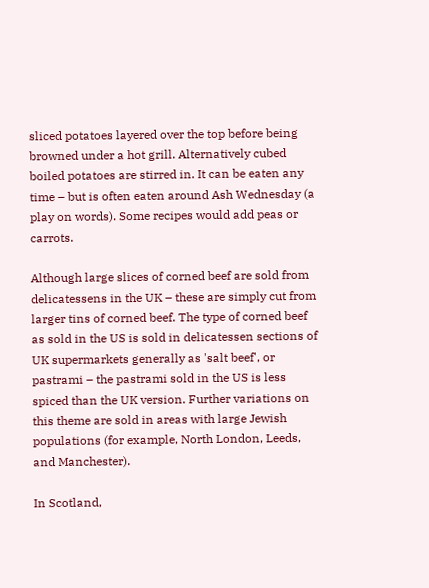sliced potatoes layered over the top before being browned under a hot grill. Alternatively cubed boiled potatoes are stirred in. It can be eaten any time – but is often eaten around Ash Wednesday (a play on words). Some recipes would add peas or carrots.

Although large slices of corned beef are sold from delicatessens in the UK – these are simply cut from larger tins of corned beef. The type of corned beef as sold in the US is sold in delicatessen sections of UK supermarkets generally as 'salt beef', or pastrami – the pastrami sold in the US is less spiced than the UK version. Further variations on this theme are sold in areas with large Jewish populations (for example, North London, Leeds, and Manchester).

In Scotland,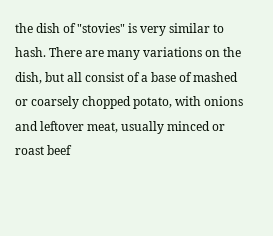the dish of "stovies" is very similar to hash. There are many variations on the dish, but all consist of a base of mashed or coarsely chopped potato, with onions and leftover meat, usually minced or roast beef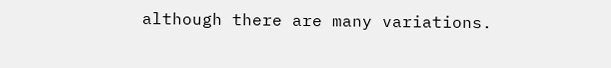although there are many variations.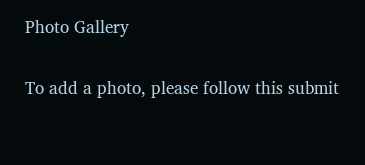Photo Gallery

To add a photo, please follow this submit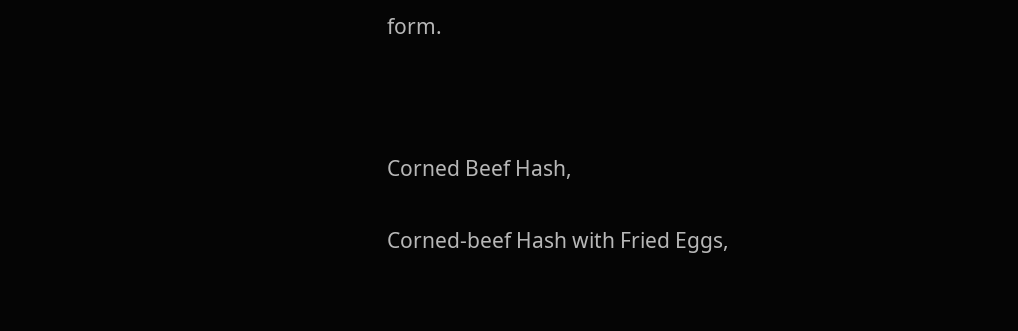form.



Corned Beef Hash,

Corned-beef Hash with Fried Eggs,